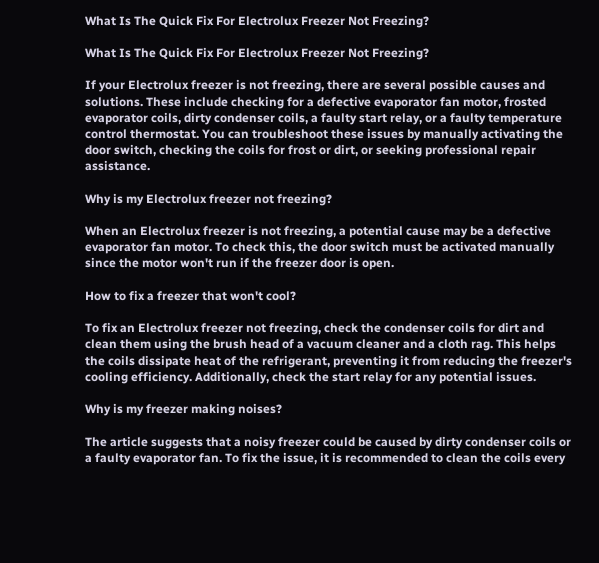What Is The Quick Fix For Electrolux Freezer Not Freezing?

What Is The Quick Fix For Electrolux Freezer Not Freezing?

If your Electrolux freezer is not freezing, there are several possible causes and solutions. These include checking for a defective evaporator fan motor, frosted evaporator coils, dirty condenser coils, a faulty start relay, or a faulty temperature control thermostat. You can troubleshoot these issues by manually activating the door switch, checking the coils for frost or dirt, or seeking professional repair assistance.

Why is my Electrolux freezer not freezing?

When an Electrolux freezer is not freezing, a potential cause may be a defective evaporator fan motor. To check this, the door switch must be activated manually since the motor won't run if the freezer door is open.

How to fix a freezer that won't cool?

To fix an Electrolux freezer not freezing, check the condenser coils for dirt and clean them using the brush head of a vacuum cleaner and a cloth rag. This helps the coils dissipate heat of the refrigerant, preventing it from reducing the freezer's cooling efficiency. Additionally, check the start relay for any potential issues.

Why is my freezer making noises?

The article suggests that a noisy freezer could be caused by dirty condenser coils or a faulty evaporator fan. To fix the issue, it is recommended to clean the coils every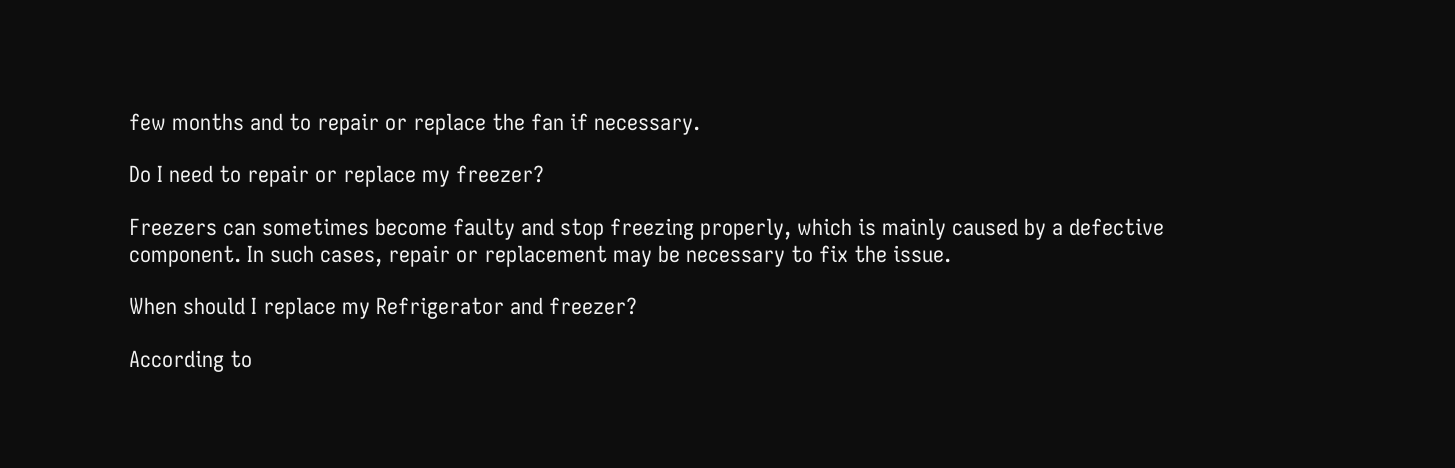few months and to repair or replace the fan if necessary.

Do I need to repair or replace my freezer?

Freezers can sometimes become faulty and stop freezing properly, which is mainly caused by a defective component. In such cases, repair or replacement may be necessary to fix the issue.

When should I replace my Refrigerator and freezer?

According to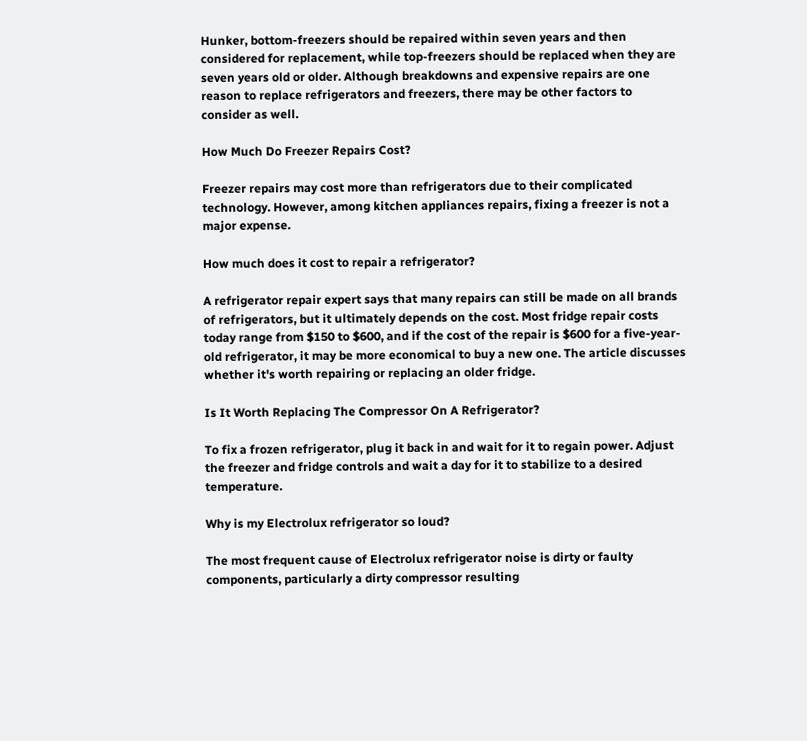Hunker, bottom-freezers should be repaired within seven years and then considered for replacement, while top-freezers should be replaced when they are seven years old or older. Although breakdowns and expensive repairs are one reason to replace refrigerators and freezers, there may be other factors to consider as well.

How Much Do Freezer Repairs Cost?

Freezer repairs may cost more than refrigerators due to their complicated technology. However, among kitchen appliances repairs, fixing a freezer is not a major expense.

How much does it cost to repair a refrigerator?

A refrigerator repair expert says that many repairs can still be made on all brands of refrigerators, but it ultimately depends on the cost. Most fridge repair costs today range from $150 to $600, and if the cost of the repair is $600 for a five-year-old refrigerator, it may be more economical to buy a new one. The article discusses whether it's worth repairing or replacing an older fridge.

Is It Worth Replacing The Compressor On A Refrigerator?

To fix a frozen refrigerator, plug it back in and wait for it to regain power. Adjust the freezer and fridge controls and wait a day for it to stabilize to a desired temperature.

Why is my Electrolux refrigerator so loud?

The most frequent cause of Electrolux refrigerator noise is dirty or faulty components, particularly a dirty compressor resulting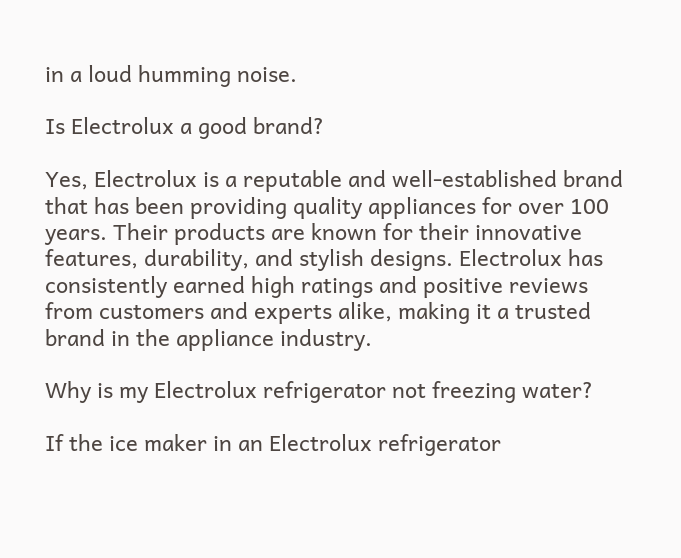in a loud humming noise.

Is Electrolux a good brand?

Yes, Electrolux is a reputable and well-established brand that has been providing quality appliances for over 100 years. Their products are known for their innovative features, durability, and stylish designs. Electrolux has consistently earned high ratings and positive reviews from customers and experts alike, making it a trusted brand in the appliance industry.

Why is my Electrolux refrigerator not freezing water?

If the ice maker in an Electrolux refrigerator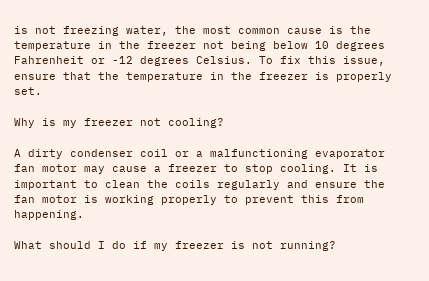is not freezing water, the most common cause is the temperature in the freezer not being below 10 degrees Fahrenheit or -12 degrees Celsius. To fix this issue, ensure that the temperature in the freezer is properly set.

Why is my freezer not cooling?

A dirty condenser coil or a malfunctioning evaporator fan motor may cause a freezer to stop cooling. It is important to clean the coils regularly and ensure the fan motor is working properly to prevent this from happening.

What should I do if my freezer is not running?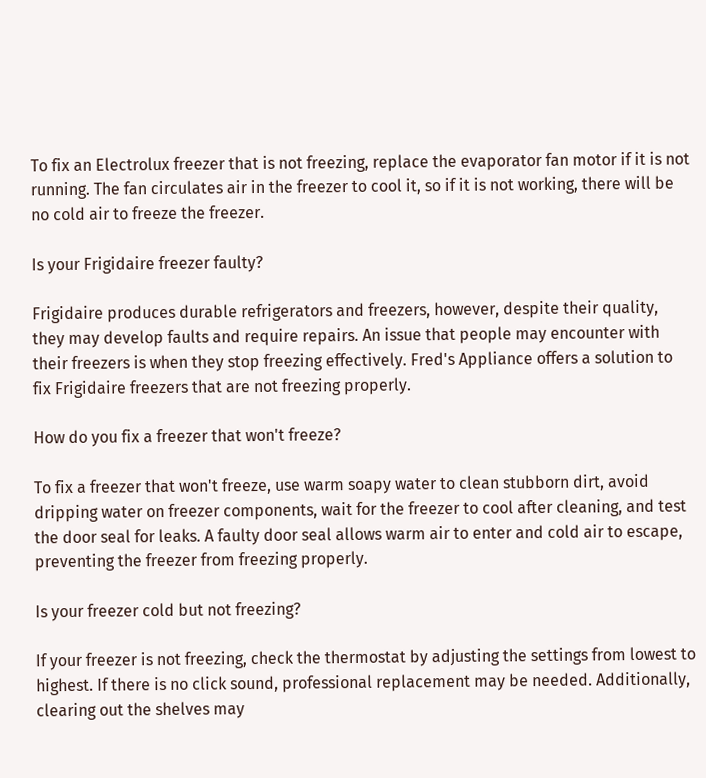To fix an Electrolux freezer that is not freezing, replace the evaporator fan motor if it is not running. The fan circulates air in the freezer to cool it, so if it is not working, there will be no cold air to freeze the freezer.

Is your Frigidaire freezer faulty?

Frigidaire produces durable refrigerators and freezers, however, despite their quality, they may develop faults and require repairs. An issue that people may encounter with their freezers is when they stop freezing effectively. Fred's Appliance offers a solution to fix Frigidaire freezers that are not freezing properly.

How do you fix a freezer that won't freeze?

To fix a freezer that won't freeze, use warm soapy water to clean stubborn dirt, avoid dripping water on freezer components, wait for the freezer to cool after cleaning, and test the door seal for leaks. A faulty door seal allows warm air to enter and cold air to escape, preventing the freezer from freezing properly.

Is your freezer cold but not freezing?

If your freezer is not freezing, check the thermostat by adjusting the settings from lowest to highest. If there is no click sound, professional replacement may be needed. Additionally, clearing out the shelves may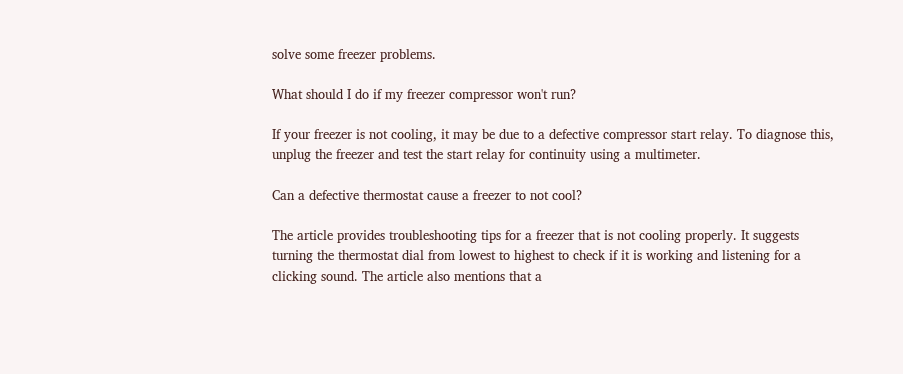solve some freezer problems.

What should I do if my freezer compressor won't run?

If your freezer is not cooling, it may be due to a defective compressor start relay. To diagnose this, unplug the freezer and test the start relay for continuity using a multimeter.

Can a defective thermostat cause a freezer to not cool?

The article provides troubleshooting tips for a freezer that is not cooling properly. It suggests turning the thermostat dial from lowest to highest to check if it is working and listening for a clicking sound. The article also mentions that a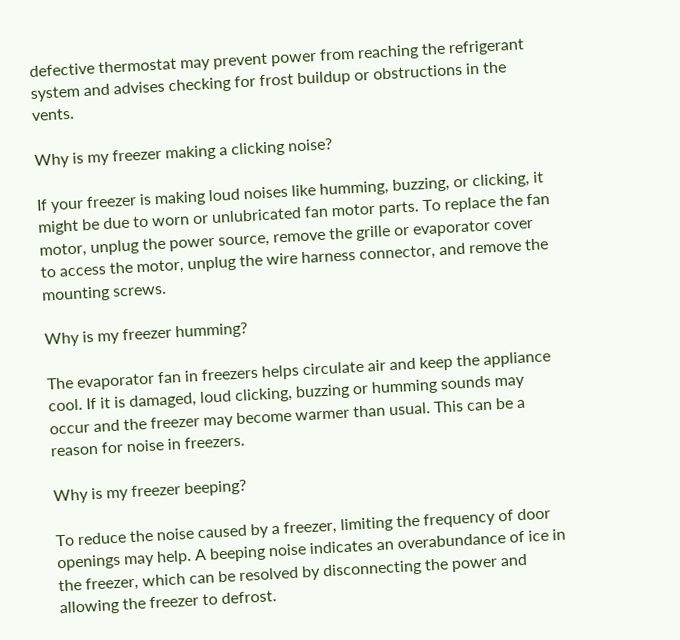defective thermostat may prevent power from reaching the refrigerant system and advises checking for frost buildup or obstructions in the vents.

Why is my freezer making a clicking noise?

If your freezer is making loud noises like humming, buzzing, or clicking, it might be due to worn or unlubricated fan motor parts. To replace the fan motor, unplug the power source, remove the grille or evaporator cover to access the motor, unplug the wire harness connector, and remove the mounting screws.

Why is my freezer humming?

The evaporator fan in freezers helps circulate air and keep the appliance cool. If it is damaged, loud clicking, buzzing or humming sounds may occur and the freezer may become warmer than usual. This can be a reason for noise in freezers.

Why is my freezer beeping?

To reduce the noise caused by a freezer, limiting the frequency of door openings may help. A beeping noise indicates an overabundance of ice in the freezer, which can be resolved by disconnecting the power and allowing the freezer to defrost.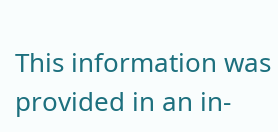This information was provided in an in-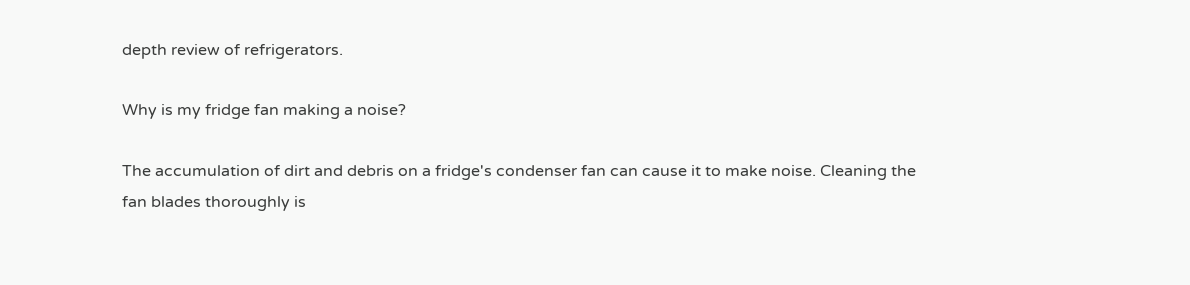depth review of refrigerators.

Why is my fridge fan making a noise?

The accumulation of dirt and debris on a fridge's condenser fan can cause it to make noise. Cleaning the fan blades thoroughly is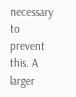necessary to prevent this. A larger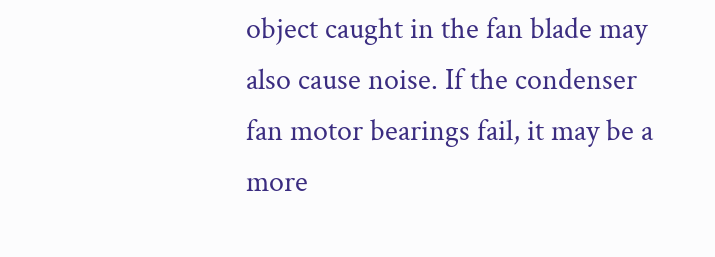object caught in the fan blade may also cause noise. If the condenser fan motor bearings fail, it may be a more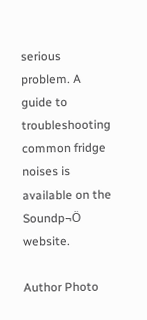serious problem. A guide to troubleshooting common fridge noises is available on the Soundp¬Ö website.

Author Photo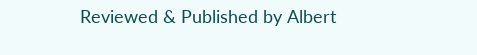Reviewed & Published by Albert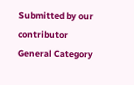Submitted by our contributor
General Category